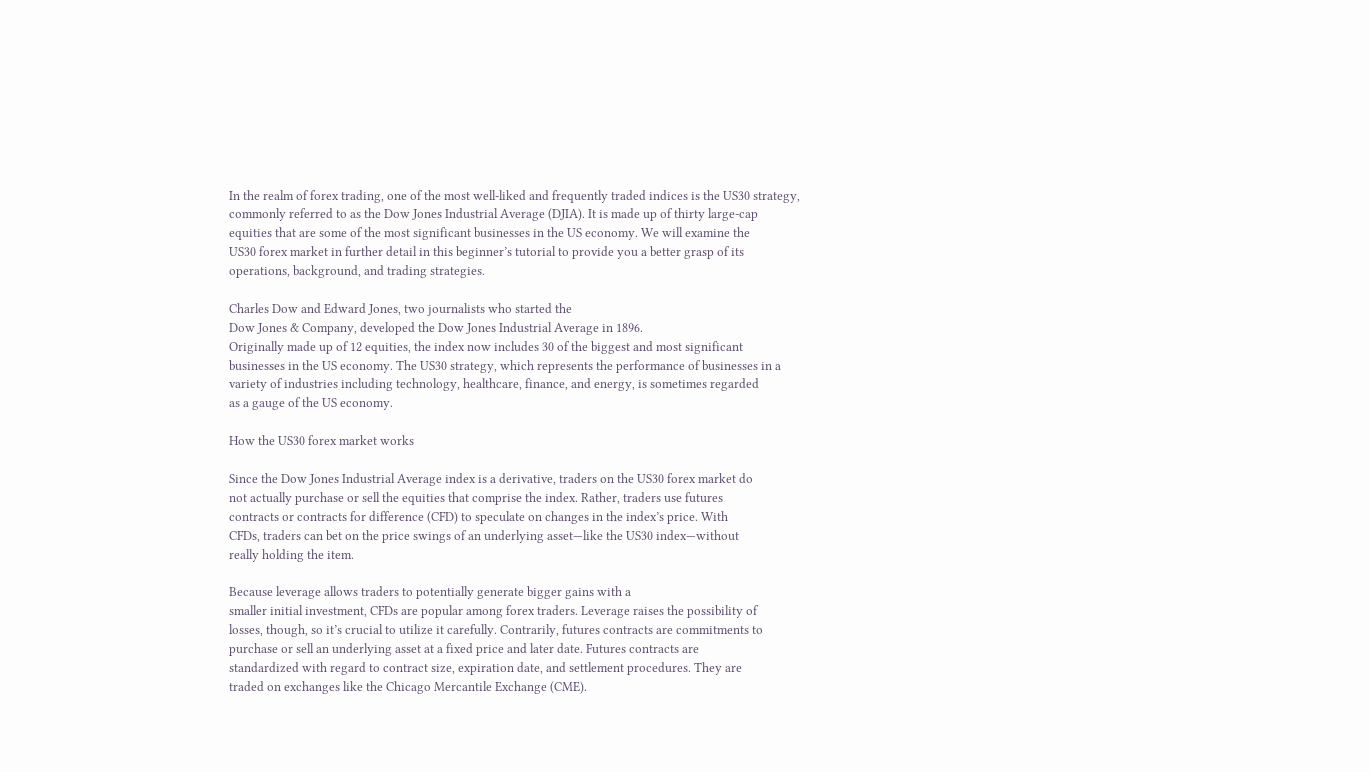In the realm of forex trading, one of the most well-liked and frequently traded indices is the US30 strategy,
commonly referred to as the Dow Jones Industrial Average (DJIA). It is made up of thirty large-cap
equities that are some of the most significant businesses in the US economy. We will examine the
US30 forex market in further detail in this beginner’s tutorial to provide you a better grasp of its
operations, background, and trading strategies.

Charles Dow and Edward Jones, two journalists who started the
Dow Jones & Company, developed the Dow Jones Industrial Average in 1896.
Originally made up of 12 equities, the index now includes 30 of the biggest and most significant
businesses in the US economy. The US30 strategy, which represents the performance of businesses in a
variety of industries including technology, healthcare, finance, and energy, is sometimes regarded
as a gauge of the US economy.

How the US30 forex market works

Since the Dow Jones Industrial Average index is a derivative, traders on the US30 forex market do
not actually purchase or sell the equities that comprise the index. Rather, traders use futures
contracts or contracts for difference (CFD) to speculate on changes in the index’s price. With
CFDs, traders can bet on the price swings of an underlying asset—like the US30 index—without
really holding the item.

Because leverage allows traders to potentially generate bigger gains with a
smaller initial investment, CFDs are popular among forex traders. Leverage raises the possibility of
losses, though, so it’s crucial to utilize it carefully. Contrarily, futures contracts are commitments to
purchase or sell an underlying asset at a fixed price and later date. Futures contracts are
standardized with regard to contract size, expiration date, and settlement procedures. They are
traded on exchanges like the Chicago Mercantile Exchange (CME).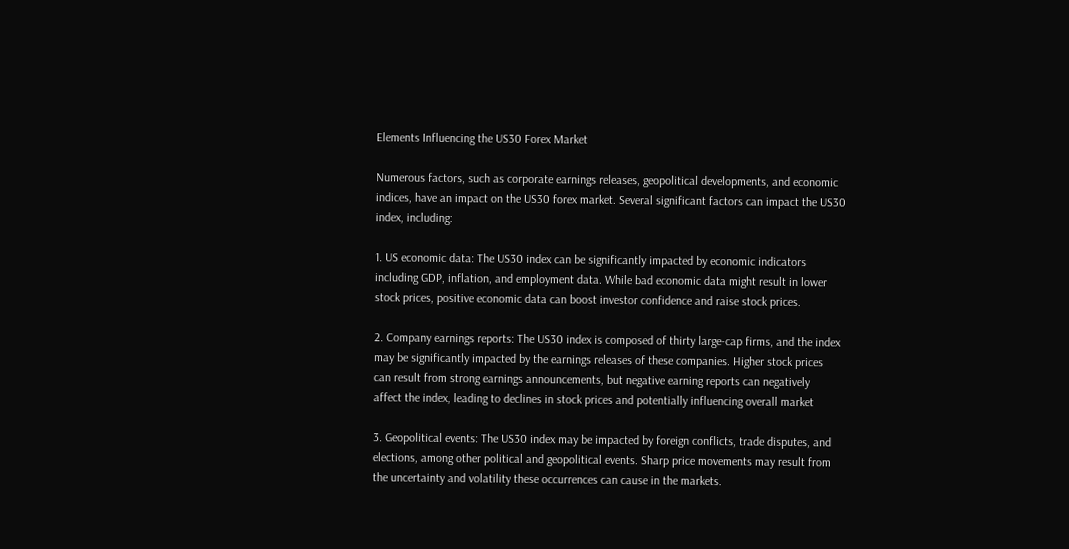Elements Influencing the US30 Forex Market

Numerous factors, such as corporate earnings releases, geopolitical developments, and economic
indices, have an impact on the US30 forex market. Several significant factors can impact the US30
index, including:

1. US economic data: The US30 index can be significantly impacted by economic indicators
including GDP, inflation, and employment data. While bad economic data might result in lower
stock prices, positive economic data can boost investor confidence and raise stock prices.

2. Company earnings reports: The US30 index is composed of thirty large-cap firms, and the index
may be significantly impacted by the earnings releases of these companies. Higher stock prices
can result from strong earnings announcements, but negative earning reports can negatively
affect the index, leading to declines in stock prices and potentially influencing overall market

3. Geopolitical events: The US30 index may be impacted by foreign conflicts, trade disputes, and
elections, among other political and geopolitical events. Sharp price movements may result from
the uncertainty and volatility these occurrences can cause in the markets.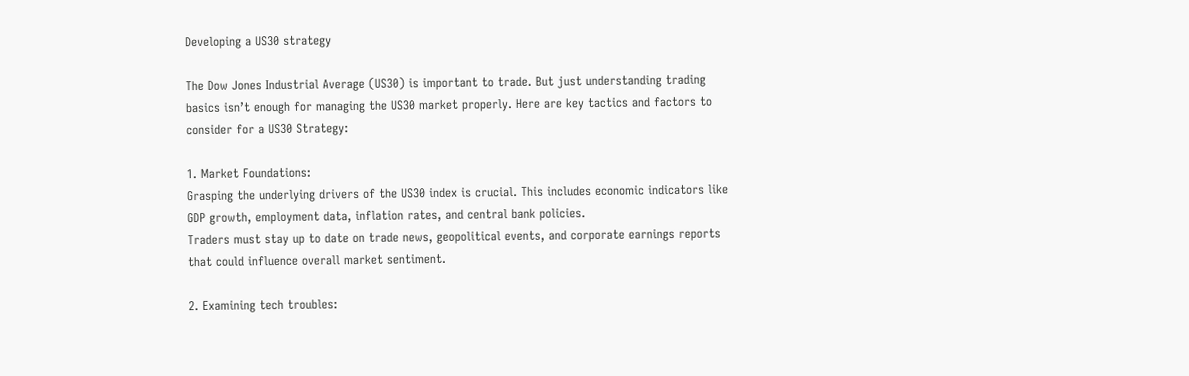Developing a US30 strategy

The Dow Jones Industrial Average (US30) is important to trade. But just understanding trading
basics isn’t enough for managing the US30 market properly. Here are key tactics and factors to
consider for a US30 Strategy:

1. Market Foundations:
Grasping the underlying drivers of the US30 index is crucial. This includes economic indicators like
GDP growth, employment data, inflation rates, and central bank policies.
Traders must stay up to date on trade news, geopolitical events, and corporate earnings reports
that could influence overall market sentiment.

2. Examining tech troubles: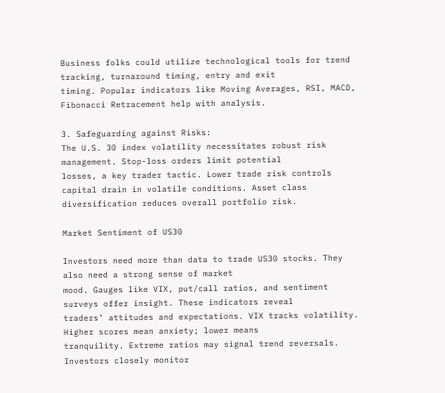Business folks could utilize technological tools for trend tracking, turnaround timing, entry and exit
timing. Popular indicators like Moving Averages, RSI, MACD, Fibonacci Retracement help with analysis.

3. Safeguarding against Risks:
The U.S. 30 index volatility necessitates robust risk management. Stop-loss orders limit potential
losses, a key trader tactic. Lower trade risk controls capital drain in volatile conditions. Asset class
diversification reduces overall portfolio risk.

Market Sentiment of US30

Investors need more than data to trade US30 stocks. They also need a strong sense of market
mood. Gauges like VIX, put/call ratios, and sentiment surveys offer insight. These indicators reveal
traders’ attitudes and expectations. VIX tracks volatility. Higher scores mean anxiety; lower means
tranquility. Extreme ratios may signal trend reversals. Investors closely monitor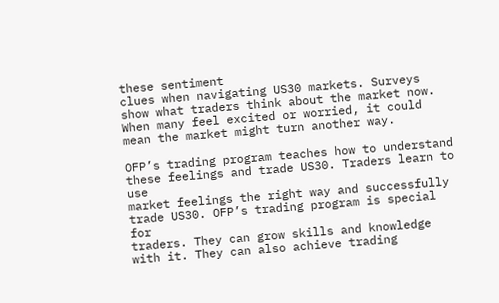these sentiment
clues when navigating US30 markets. Surveys show what traders think about the market now.
When many feel excited or worried, it could mean the market might turn another way.

OFP’s trading program teaches how to understand these feelings and trade US30. Traders learn to use
market feelings the right way and successfully trade US30. OFP’s trading program is special for
traders. They can grow skills and knowledge with it. They can also achieve trading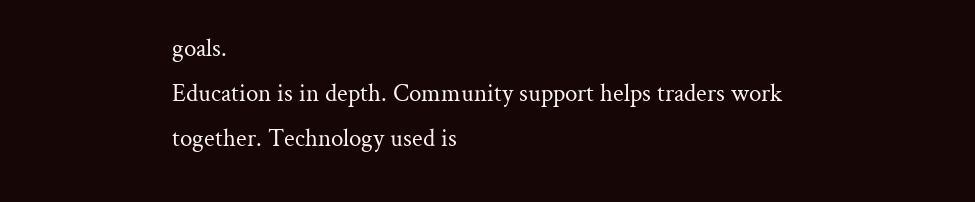goals.
Education is in depth. Community support helps traders work together. Technology used is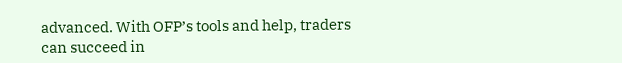advanced. With OFP’s tools and help, traders can succeed in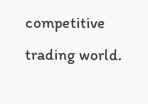competitive trading world.